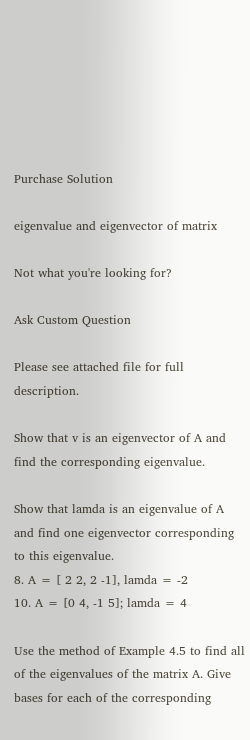Purchase Solution

eigenvalue and eigenvector of matrix

Not what you're looking for?

Ask Custom Question

Please see attached file for full description.

Show that v is an eigenvector of A and find the corresponding eigenvalue.

Show that lamda is an eigenvalue of A and find one eigenvector corresponding to this eigenvalue.
8. A = [ 2 2, 2 -1], lamda = -2
10. A = [0 4, -1 5]; lamda = 4

Use the method of Example 4.5 to find all of the eigenvalues of the matrix A. Give bases for each of the corresponding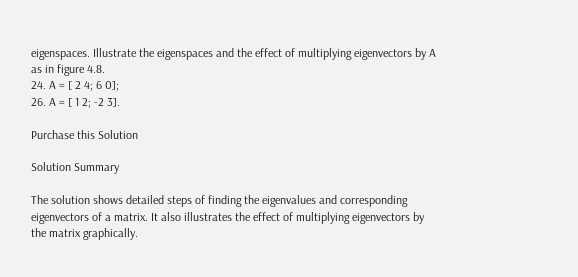eigenspaces. Illustrate the eigenspaces and the effect of multiplying eigenvectors by A as in figure 4.8.
24. A = [ 2 4; 6 0];
26. A = [ 1 2; -2 3].

Purchase this Solution

Solution Summary

The solution shows detailed steps of finding the eigenvalues and corresponding eigenvectors of a matrix. It also illustrates the effect of multiplying eigenvectors by the matrix graphically.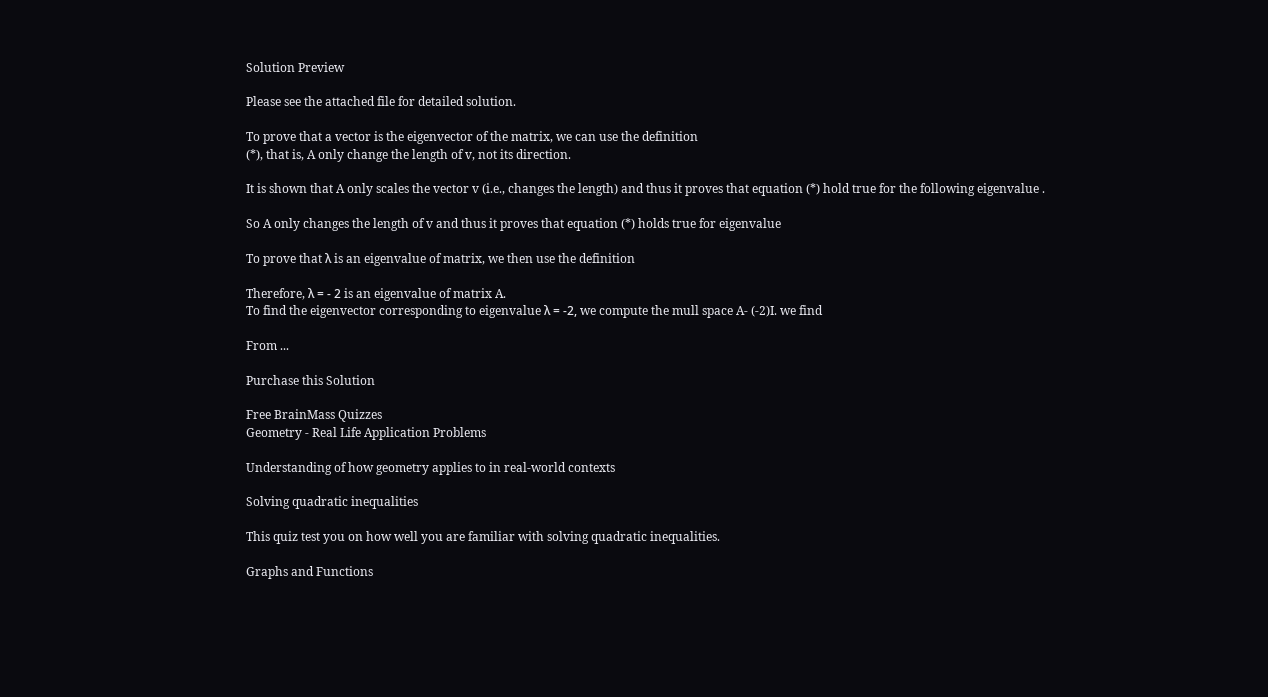Solution Preview

Please see the attached file for detailed solution.

To prove that a vector is the eigenvector of the matrix, we can use the definition
(*), that is, A only change the length of v, not its direction.

It is shown that A only scales the vector v (i.e., changes the length) and thus it proves that equation (*) hold true for the following eigenvalue .

So A only changes the length of v and thus it proves that equation (*) holds true for eigenvalue

To prove that λ is an eigenvalue of matrix, we then use the definition

Therefore, λ = - 2 is an eigenvalue of matrix A.
To find the eigenvector corresponding to eigenvalue λ = -2, we compute the mull space A- (-2)I. we find

From ...

Purchase this Solution

Free BrainMass Quizzes
Geometry - Real Life Application Problems

Understanding of how geometry applies to in real-world contexts

Solving quadratic inequalities

This quiz test you on how well you are familiar with solving quadratic inequalities.

Graphs and Functions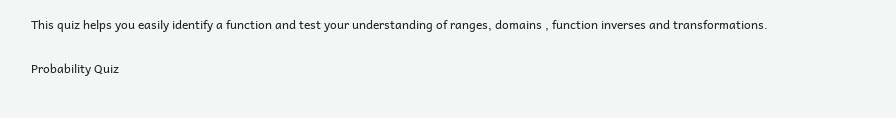This quiz helps you easily identify a function and test your understanding of ranges, domains , function inverses and transformations.

Probability Quiz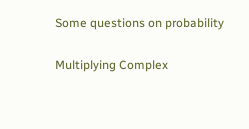Some questions on probability

Multiplying Complex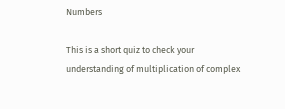Numbers

This is a short quiz to check your understanding of multiplication of complex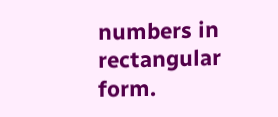numbers in rectangular form.